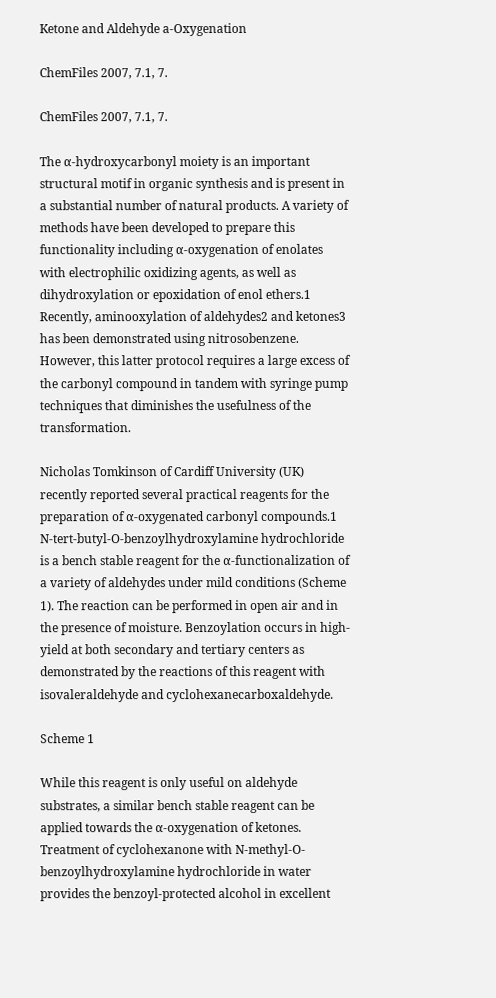Ketone and Aldehyde a-Oxygenation

ChemFiles 2007, 7.1, 7.

ChemFiles 2007, 7.1, 7.

The α-hydroxycarbonyl moiety is an important structural motif in organic synthesis and is present in a substantial number of natural products. A variety of methods have been developed to prepare this functionality including α-oxygenation of enolates with electrophilic oxidizing agents, as well as dihydroxylation or epoxidation of enol ethers.1 Recently, aminooxylation of aldehydes2 and ketones3 has been demonstrated using nitrosobenzene. However, this latter protocol requires a large excess of the carbonyl compound in tandem with syringe pump techniques that diminishes the usefulness of the transformation.

Nicholas Tomkinson of Cardiff University (UK) recently reported several practical reagents for the preparation of α-oxygenated carbonyl compounds.1 N-tert-butyl-O-benzoylhydroxylamine hydrochloride is a bench stable reagent for the α-functionalization of a variety of aldehydes under mild conditions (Scheme 1). The reaction can be performed in open air and in the presence of moisture. Benzoylation occurs in high-yield at both secondary and tertiary centers as demonstrated by the reactions of this reagent with isovaleraldehyde and cyclohexanecarboxaldehyde.

Scheme 1

While this reagent is only useful on aldehyde substrates, a similar bench stable reagent can be applied towards the α-oxygenation of ketones. Treatment of cyclohexanone with N-methyl-O-benzoylhydroxylamine hydrochloride in water provides the benzoyl-protected alcohol in excellent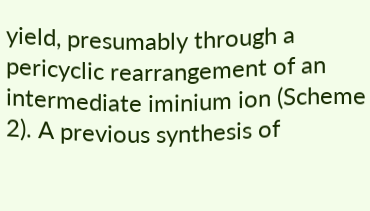yield, presumably through a pericyclic rearrangement of an intermediate iminium ion (Scheme 2). A previous synthesis of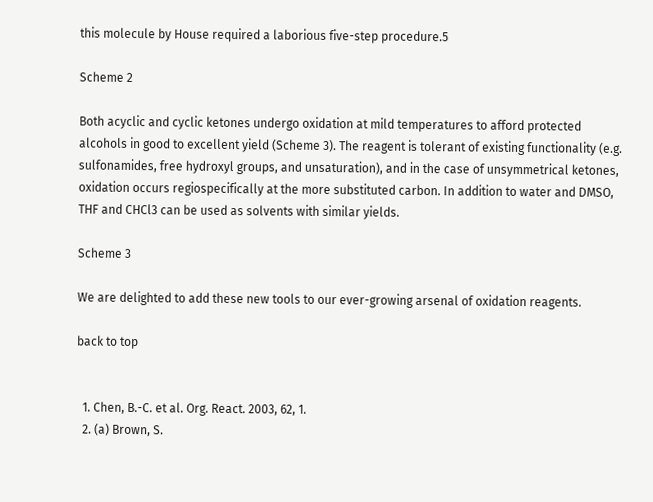this molecule by House required a laborious five-step procedure.5

Scheme 2

Both acyclic and cyclic ketones undergo oxidation at mild temperatures to afford protected alcohols in good to excellent yield (Scheme 3). The reagent is tolerant of existing functionality (e.g. sulfonamides, free hydroxyl groups, and unsaturation), and in the case of unsymmetrical ketones, oxidation occurs regiospecifically at the more substituted carbon. In addition to water and DMSO, THF and CHCl3 can be used as solvents with similar yields.

Scheme 3

We are delighted to add these new tools to our ever-growing arsenal of oxidation reagents.

back to top


  1. Chen, B.-C. et al. Org. React. 2003, 62, 1.
  2. (a) Brown, S.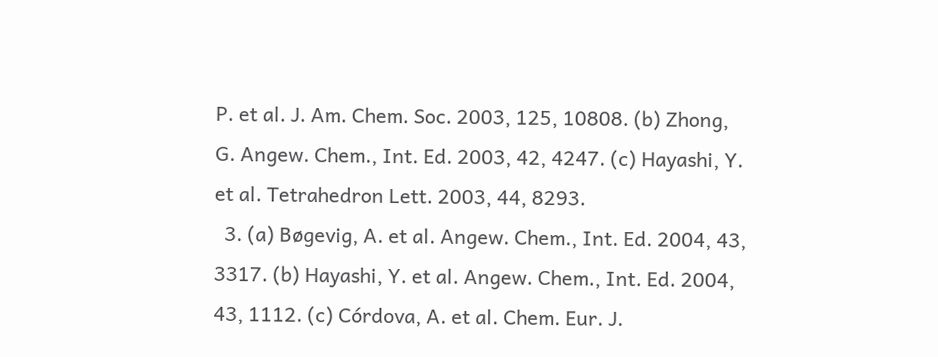P. et al. J. Am. Chem. Soc. 2003, 125, 10808. (b) Zhong, G. Angew. Chem., Int. Ed. 2003, 42, 4247. (c) Hayashi, Y. et al. Tetrahedron Lett. 2003, 44, 8293.
  3. (a) Bøgevig, A. et al. Angew. Chem., Int. Ed. 2004, 43, 3317. (b) Hayashi, Y. et al. Angew. Chem., Int. Ed. 2004, 43, 1112. (c) Córdova, A. et al. Chem. Eur. J.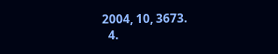2004, 10, 3673.
  4.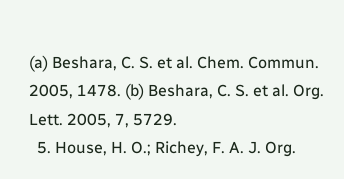(a) Beshara, C. S. et al. Chem. Commun. 2005, 1478. (b) Beshara, C. S. et al. Org. Lett. 2005, 7, 5729.
  5. House, H. O.; Richey, F. A. J. Org.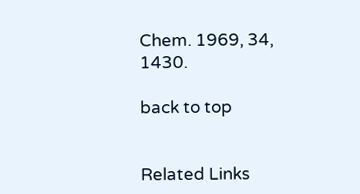Chem. 1969, 34, 1430.

back to top


Related Links